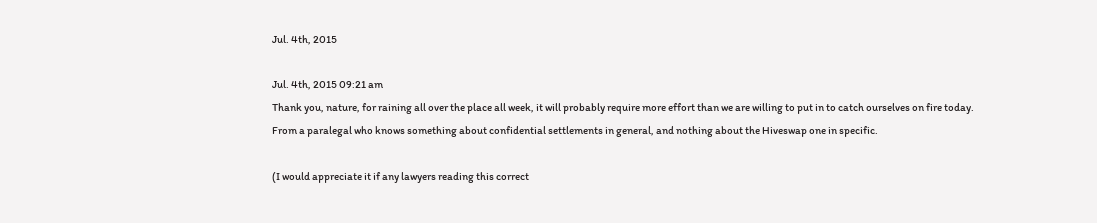Jul. 4th, 2015

Jul. 4th, 2015 09:21 am
Thank you, nature, for raining all over the place all week, it will probably require more effort than we are willing to put in to catch ourselves on fire today.
From a paralegal who knows something about confidential settlements in general, and nothing about the Hiveswap one in specific.

(I would appreciate it if any lawyers reading this correct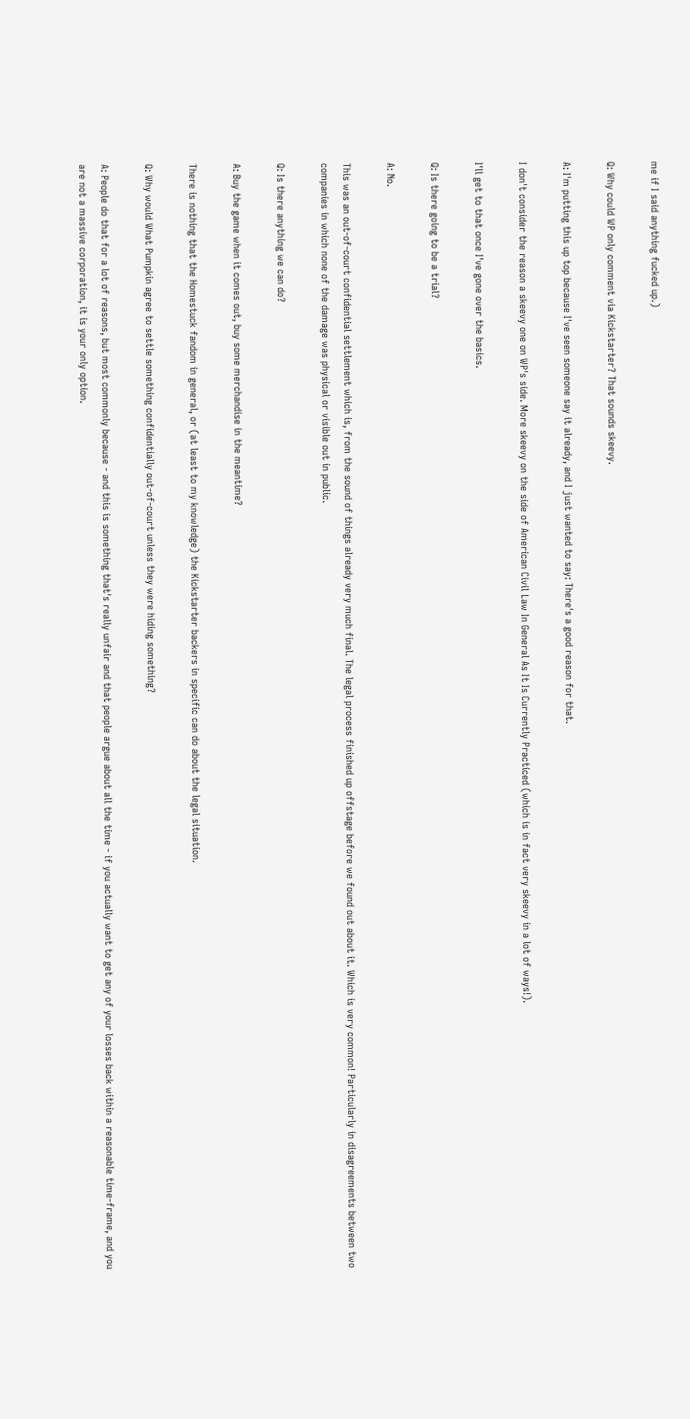me if I said anything fucked up.)

Q: Why could WP only comment via Kickstarter? That sounds skeevy.

A: I'm putting this up top because I've seen someone say it already, and I just wanted to say: There's a good reason for that.

I don't consider the reason a skeevy one on WP's side. More skeevy on the side of American Civil Law In General As It Is Currently Practiced (which is in fact very skeevy in a lot of ways!).

I'll get to that once I've gone over the basics.

Q: Is there going to be a trial?

A: No.

This was an out-of-court confidential settlement which is, from the sound of things already very much final. The legal process finished up offstage before we found out about it. Which is very common! Particularly in disagreements between two companies in which none of the damage was physical or visible out in public.

Q: Is there anything we can do?

A: Buy the game when it comes out, buy some merchandise in the meantime?

There is nothing that the Homestuck fandom in general, or (at least to my knowledge) the Kickstarter backers in specific can do about the legal situation.

Q: Why would What Pumpkin agree to settle something confidentially out-of-court unless they were hiding something?

A: People do that for a lot of reasons, but most commonly because - and this is something that's really unfair and that people argue about all the time - if you actually want to get any of your losses back within a reasonable time-frame, and you are not a massive corporation, it is your only option.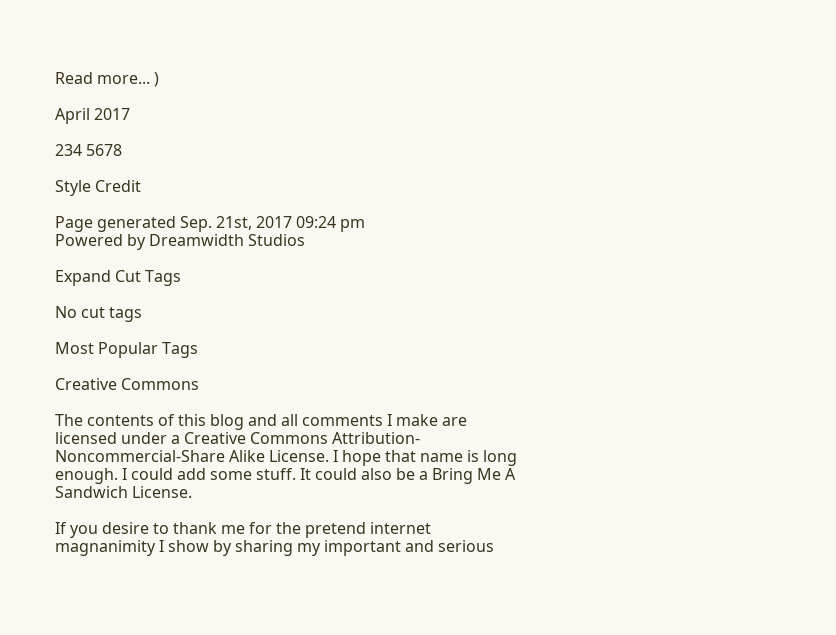Read more... )

April 2017

234 5678

Style Credit

Page generated Sep. 21st, 2017 09:24 pm
Powered by Dreamwidth Studios

Expand Cut Tags

No cut tags

Most Popular Tags

Creative Commons

The contents of this blog and all comments I make are licensed under a Creative Commons Attribution-Noncommercial-Share Alike License. I hope that name is long enough. I could add some stuff. It could also be a Bring Me A Sandwich License.

If you desire to thank me for the pretend internet magnanimity I show by sharing my important and serious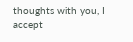thoughts with you, I accept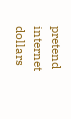pretend internet dollars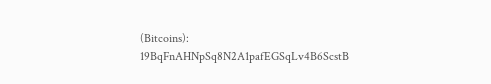(Bitcoins): 19BqFnAHNpSq8N2A1pafEGSqLv4B6ScstB